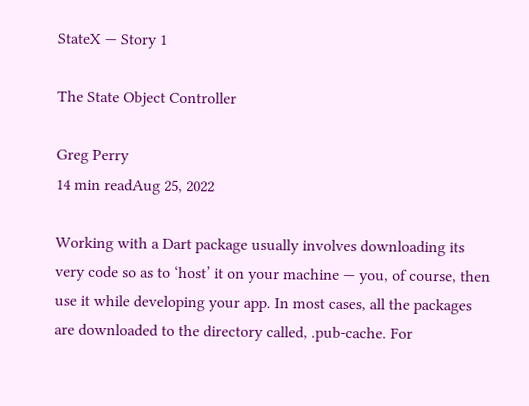StateX — Story 1

The State Object Controller

Greg Perry
14 min readAug 25, 2022

Working with a Dart package usually involves downloading its very code so as to ‘host’ it on your machine — you, of course, then use it while developing your app. In most cases, all the packages are downloaded to the directory called, .pub-cache. For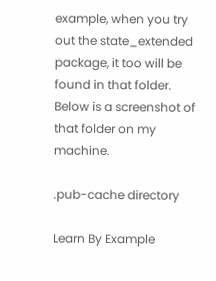example, when you try out the state_extended package, it too will be found in that folder. Below is a screenshot of that folder on my machine.

.pub-cache directory

Learn By Example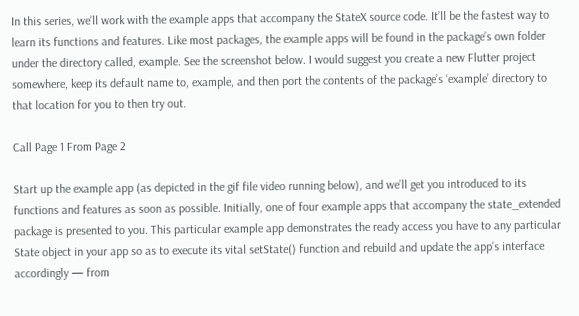In this series, we’ll work with the example apps that accompany the StateX source code. It’ll be the fastest way to learn its functions and features. Like most packages, the example apps will be found in the package’s own folder under the directory called, example. See the screenshot below. I would suggest you create a new Flutter project somewhere, keep its default name to, example, and then port the contents of the package’s ‘example’ directory to that location for you to then try out.

Call Page 1 From Page 2

Start up the example app (as depicted in the gif file video running below), and we’ll get you introduced to its functions and features as soon as possible. Initially, one of four example apps that accompany the state_extended package is presented to you. This particular example app demonstrates the ready access you have to any particular State object in your app so as to execute its vital setState() function and rebuild and update the app’s interface accordingly — from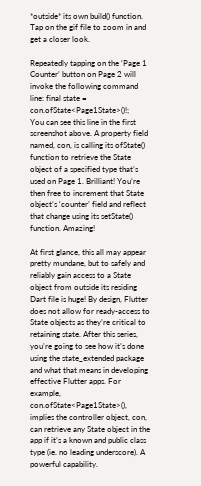*outside* its own build() function. Tap on the gif file to zoom in and get a closer look.

Repeatedly tapping on the ‘Page 1 Counter’ button on Page 2 will invoke the following command line: final state = con.ofState<Page1State>()!;
You can see this line in the first screenshot above. A property field named, con, is calling its ofState() function to retrieve the State object of a specified type that’s used on Page 1. Brilliant! You’re then free to increment that State object’s ‘counter’ field and reflect that change using its setState() function. Amazing!

At first glance, this all may appear pretty mundane, but to safely and reliably gain access to a State object from outside its residing Dart file is huge! By design, Flutter does not allow for ready-access to State objects as they’re critical to retaining state. After this series, you’re going to see how it’s done using the state_extended package and what that means in developing effective Flutter apps. For example, con.ofState<Page1State>(), implies the controller object, con, can retrieve any State object in the app if it’s a known and public class type (ie. no leading underscore). A powerful capability.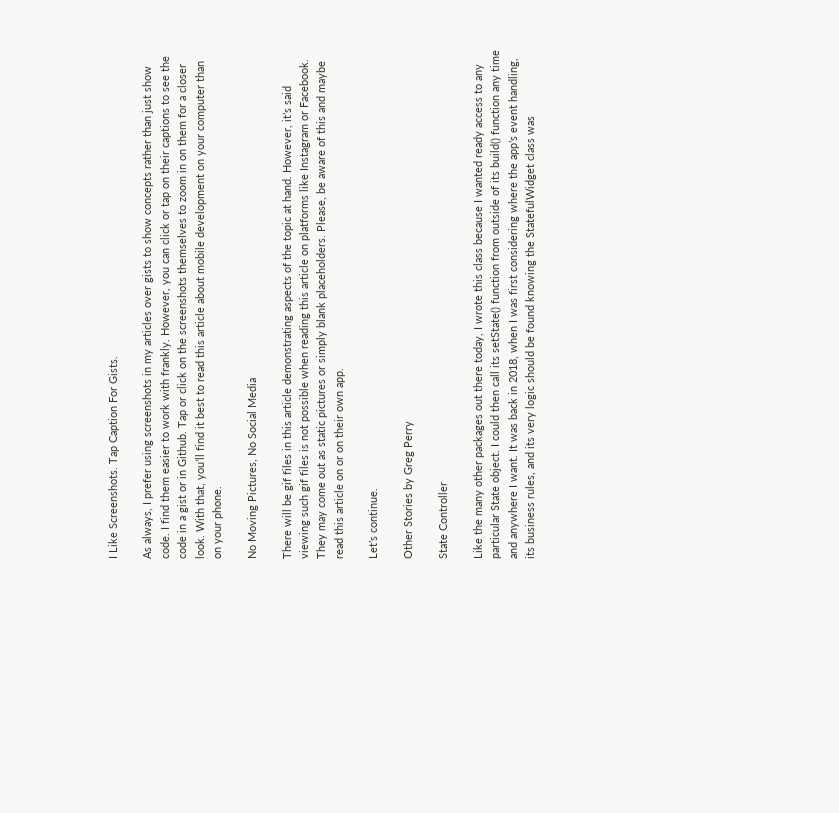I Like Screenshots. Tap Caption For Gists.

As always, I prefer using screenshots in my articles over gists to show concepts rather than just show code. I find them easier to work with frankly. However, you can click or tap on their captions to see the code in a gist or in Github. Tap or click on the screenshots themselves to zoom in on them for a closer look. With that, you’ll find it best to read this article about mobile development on your computer than on your phone.

No Moving Pictures, No Social Media

There will be gif files in this article demonstrating aspects of the topic at hand. However, it’s said viewing such gif files is not possible when reading this article on platforms like Instagram or Facebook. They may come out as static pictures or simply blank placeholders. Please, be aware of this and maybe read this article on or on their own app.

Let’s continue.

Other Stories by Greg Perry

State Controller

Like the many other packages out there today, I wrote this class because I wanted ready access to any particular State object. I could then call its setState() function from outside of its build() function any time and anywhere I want. It was back in 2018, when I was first considering where the app’s event handling, its business rules, and its very logic should be found knowing the StatefulWidget class was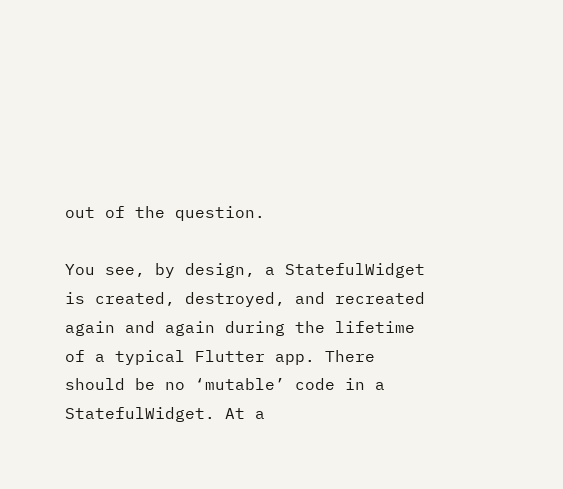out of the question.

You see, by design, a StatefulWidget is created, destroyed, and recreated again and again during the lifetime of a typical Flutter app. There should be no ‘mutable’ code in a StatefulWidget. At a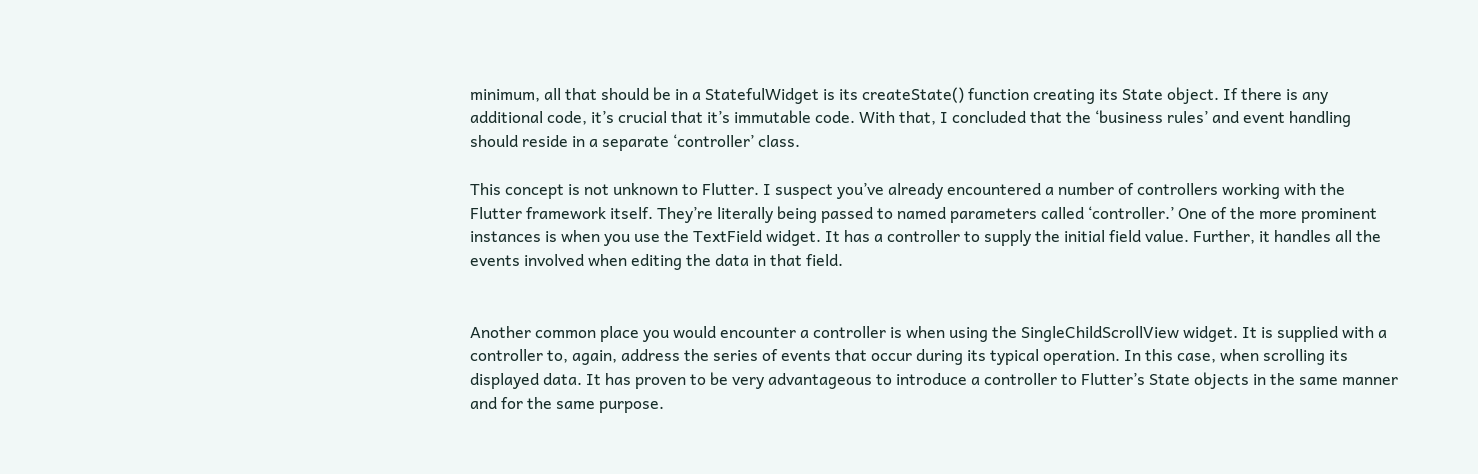minimum, all that should be in a StatefulWidget is its createState() function creating its State object. If there is any additional code, it’s crucial that it’s immutable code. With that, I concluded that the ‘business rules’ and event handling should reside in a separate ‘controller’ class.

This concept is not unknown to Flutter. I suspect you’ve already encountered a number of controllers working with the Flutter framework itself. They’re literally being passed to named parameters called ‘controller.’ One of the more prominent instances is when you use the TextField widget. It has a controller to supply the initial field value. Further, it handles all the events involved when editing the data in that field.


Another common place you would encounter a controller is when using the SingleChildScrollView widget. It is supplied with a controller to, again, address the series of events that occur during its typical operation. In this case, when scrolling its displayed data. It has proven to be very advantageous to introduce a controller to Flutter’s State objects in the same manner and for the same purpose.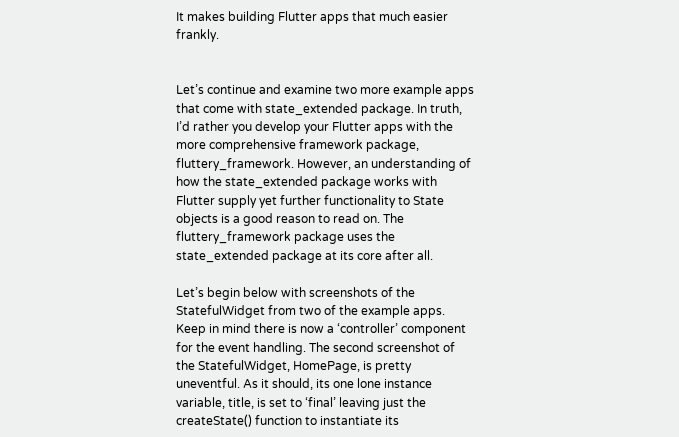It makes building Flutter apps that much easier frankly.


Let’s continue and examine two more example apps that come with state_extended package. In truth, I’d rather you develop your Flutter apps with the more comprehensive framework package, fluttery_framework. However, an understanding of how the state_extended package works with Flutter supply yet further functionality to State objects is a good reason to read on. The fluttery_framework package uses the state_extended package at its core after all.

Let’s begin below with screenshots of the StatefulWidget from two of the example apps. Keep in mind there is now a ‘controller’ component for the event handling. The second screenshot of the StatefulWidget, HomePage, is pretty uneventful. As it should, its one lone instance variable, title, is set to ‘final’ leaving just the createState() function to instantiate its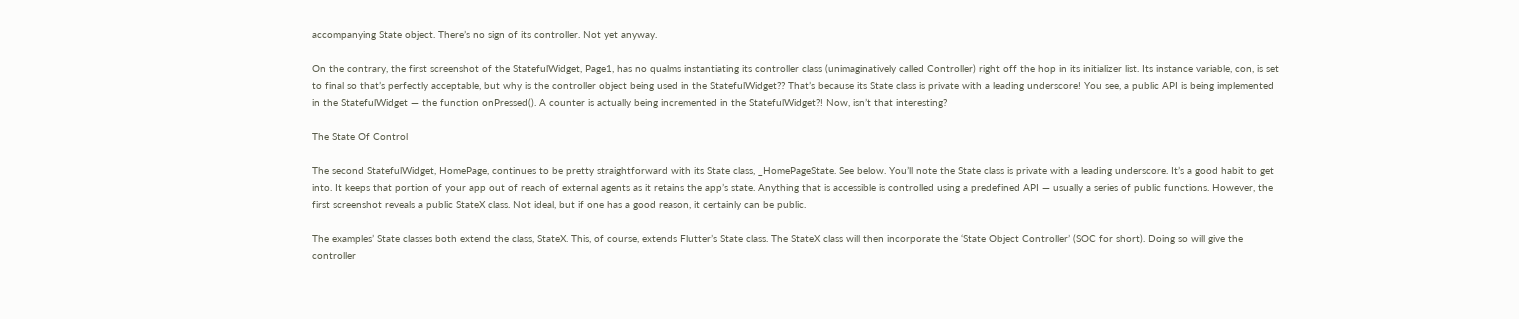accompanying State object. There’s no sign of its controller. Not yet anyway.

On the contrary, the first screenshot of the StatefulWidget, Page1, has no qualms instantiating its controller class (unimaginatively called Controller) right off the hop in its initializer list. Its instance variable, con, is set to final so that’s perfectly acceptable, but why is the controller object being used in the StatefulWidget?? That’s because its State class is private with a leading underscore! You see, a public API is being implemented in the StatefulWidget — the function onPressed(). A counter is actually being incremented in the StatefulWidget?! Now, isn’t that interesting?

The State Of Control

The second StatefulWidget, HomePage, continues to be pretty straightforward with its State class, _HomePageState. See below. You’ll note the State class is private with a leading underscore. It’s a good habit to get into. It keeps that portion of your app out of reach of external agents as it retains the app’s state. Anything that is accessible is controlled using a predefined API — usually a series of public functions. However, the first screenshot reveals a public StateX class. Not ideal, but if one has a good reason, it certainly can be public.

The examples’ State classes both extend the class, StateX. This, of course, extends Flutter’s State class. The StateX class will then incorporate the ‘State Object Controller’ (SOC for short). Doing so will give the controller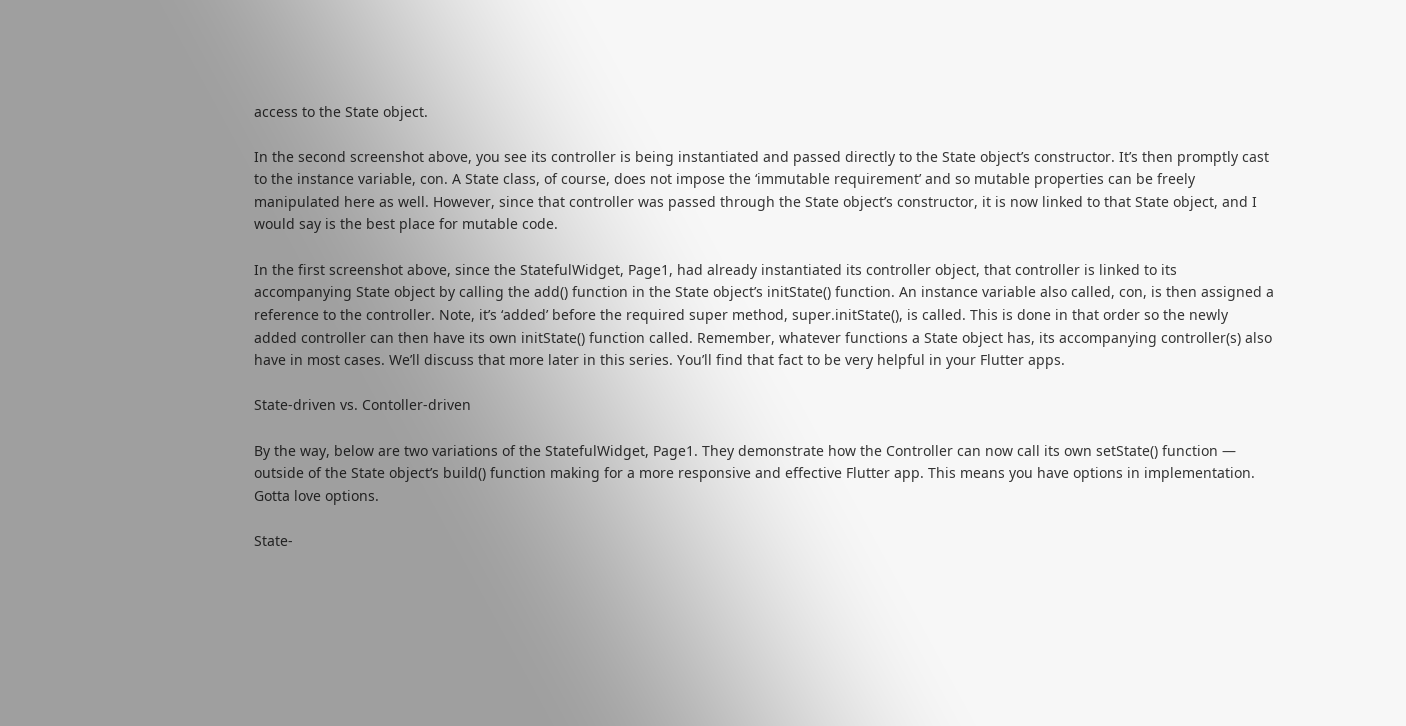access to the State object.

In the second screenshot above, you see its controller is being instantiated and passed directly to the State object’s constructor. It’s then promptly cast to the instance variable, con. A State class, of course, does not impose the ‘immutable requirement’ and so mutable properties can be freely manipulated here as well. However, since that controller was passed through the State object’s constructor, it is now linked to that State object, and I would say is the best place for mutable code.

In the first screenshot above, since the StatefulWidget, Page1, had already instantiated its controller object, that controller is linked to its accompanying State object by calling the add() function in the State object’s initState() function. An instance variable also called, con, is then assigned a reference to the controller. Note, it’s ‘added’ before the required super method, super.initState(), is called. This is done in that order so the newly added controller can then have its own initState() function called. Remember, whatever functions a State object has, its accompanying controller(s) also have in most cases. We’ll discuss that more later in this series. You’ll find that fact to be very helpful in your Flutter apps.

State-driven vs. Contoller-driven

By the way, below are two variations of the StatefulWidget, Page1. They demonstrate how the Controller can now call its own setState() function — outside of the State object’s build() function making for a more responsive and effective Flutter app. This means you have options in implementation. Gotta love options.

State-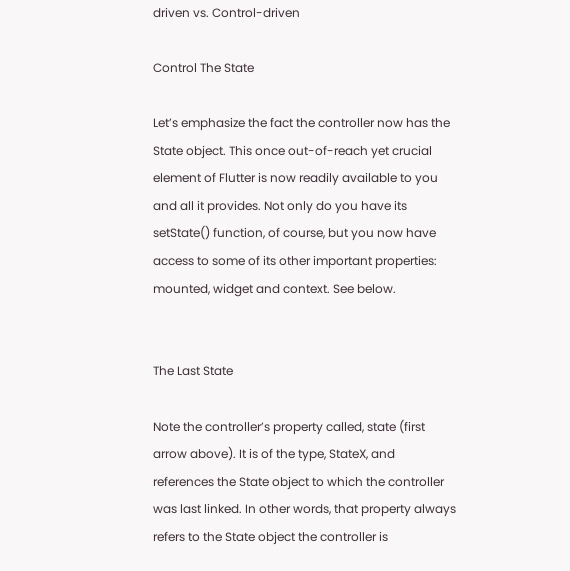driven vs. Control-driven

Control The State

Let’s emphasize the fact the controller now has the State object. This once out-of-reach yet crucial element of Flutter is now readily available to you and all it provides. Not only do you have its setState() function, of course, but you now have access to some of its other important properties: mounted, widget and context. See below.


The Last State

Note the controller’s property called, state (first arrow above). It is of the type, StateX, and references the State object to which the controller was last linked. In other words, that property always refers to the State object the controller is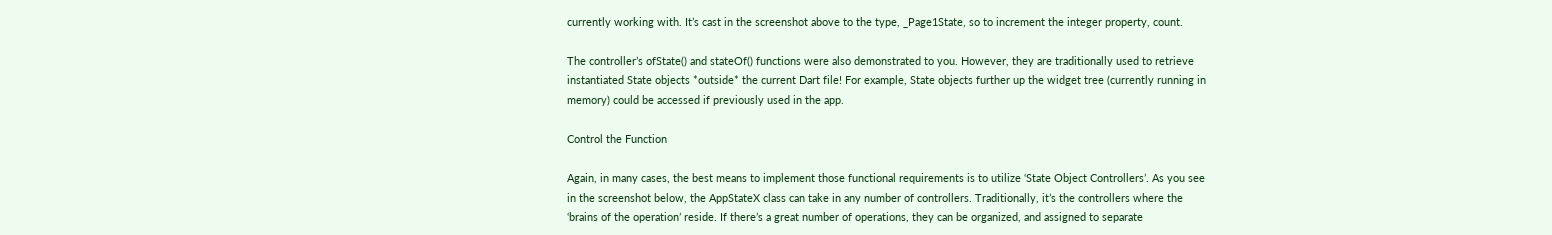currently working with. It’s cast in the screenshot above to the type, _Page1State, so to increment the integer property, count.

The controller’s ofState() and stateOf() functions were also demonstrated to you. However, they are traditionally used to retrieve instantiated State objects *outside* the current Dart file! For example, State objects further up the widget tree (currently running in memory) could be accessed if previously used in the app.

Control the Function

Again, in many cases, the best means to implement those functional requirements is to utilize ‘State Object Controllers’. As you see in the screenshot below, the AppStateX class can take in any number of controllers. Traditionally, it’s the controllers where the ‘brains of the operation’ reside. If there’s a great number of operations, they can be organized, and assigned to separate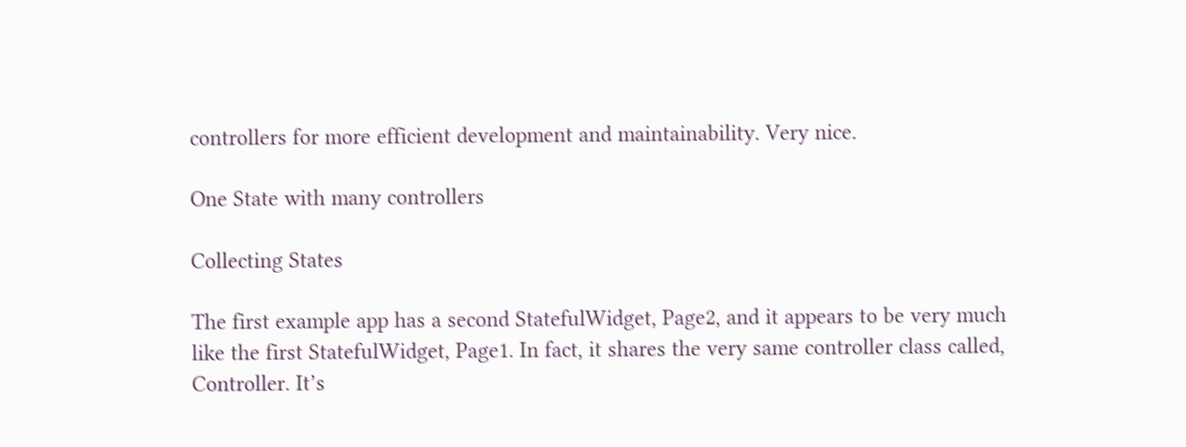controllers for more efficient development and maintainability. Very nice.

One State with many controllers

Collecting States

The first example app has a second StatefulWidget, Page2, and it appears to be very much like the first StatefulWidget, Page1. In fact, it shares the very same controller class called, Controller. It’s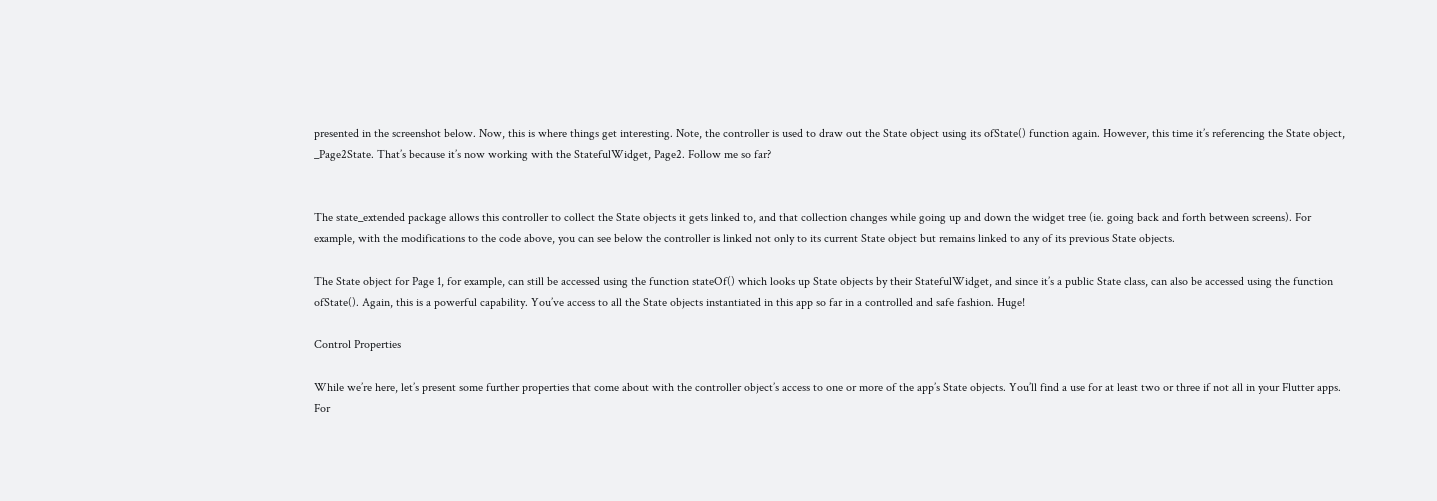presented in the screenshot below. Now, this is where things get interesting. Note, the controller is used to draw out the State object using its ofState() function again. However, this time it’s referencing the State object, _Page2State. That’s because it’s now working with the StatefulWidget, Page2. Follow me so far?


The state_extended package allows this controller to collect the State objects it gets linked to, and that collection changes while going up and down the widget tree (ie. going back and forth between screens). For example, with the modifications to the code above, you can see below the controller is linked not only to its current State object but remains linked to any of its previous State objects.

The State object for Page 1, for example, can still be accessed using the function stateOf() which looks up State objects by their StatefulWidget, and since it’s a public State class, can also be accessed using the function ofState(). Again, this is a powerful capability. You’ve access to all the State objects instantiated in this app so far in a controlled and safe fashion. Huge!

Control Properties

While we’re here, let’s present some further properties that come about with the controller object’s access to one or more of the app’s State objects. You’ll find a use for at least two or three if not all in your Flutter apps. For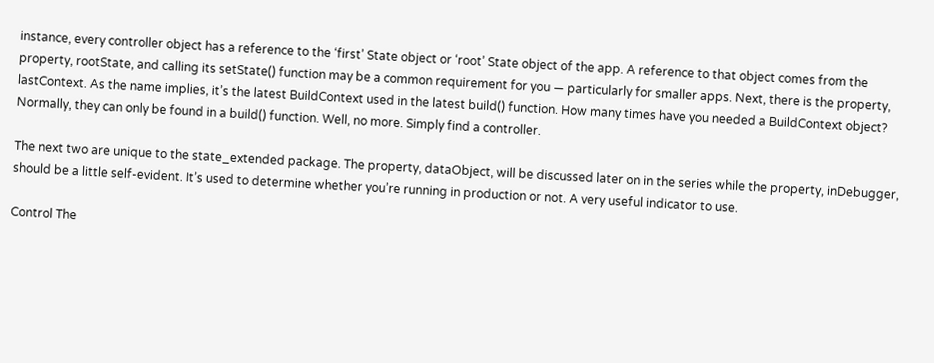instance, every controller object has a reference to the ‘first’ State object or ‘root’ State object of the app. A reference to that object comes from the property, rootState, and calling its setState() function may be a common requirement for you — particularly for smaller apps. Next, there is the property, lastContext. As the name implies, it’s the latest BuildContext used in the latest build() function. How many times have you needed a BuildContext object? Normally, they can only be found in a build() function. Well, no more. Simply find a controller.

The next two are unique to the state_extended package. The property, dataObject, will be discussed later on in the series while the property, inDebugger, should be a little self-evident. It’s used to determine whether you’re running in production or not. A very useful indicator to use.

Control The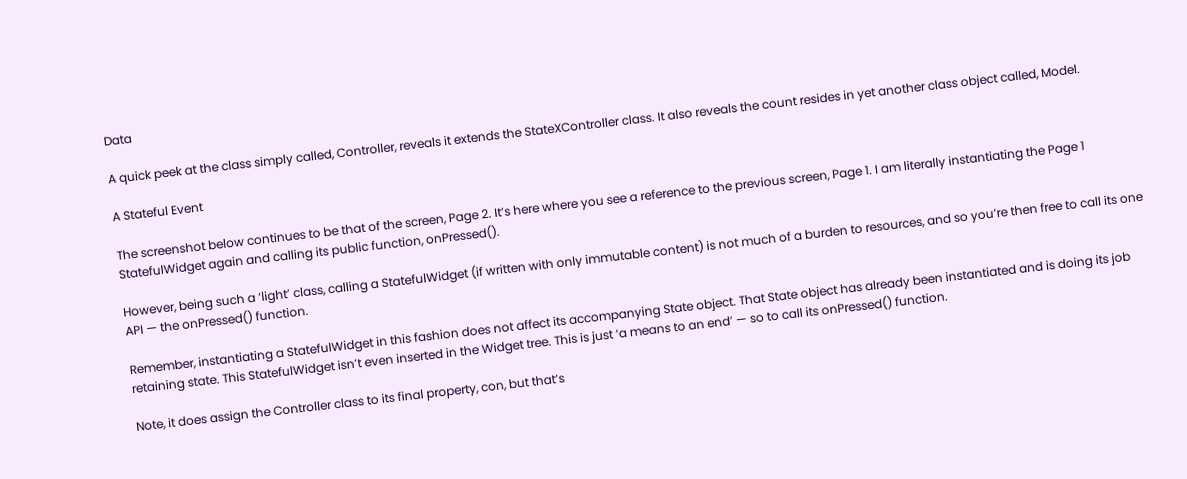Data

A quick peek at the class simply called, Controller, reveals it extends the StateXController class. It also reveals the count resides in yet another class object called, Model.

A Stateful Event

The screenshot below continues to be that of the screen, Page 2. It’s here where you see a reference to the previous screen, Page 1. I am literally instantiating the Page 1 StatefulWidget again and calling its public function, onPressed().

However, being such a ‘light’ class, calling a StatefulWidget (if written with only immutable content) is not much of a burden to resources, and so you’re then free to call its one API — the onPressed() function.

Remember, instantiating a StatefulWidget in this fashion does not affect its accompanying State object. That State object has already been instantiated and is doing its job retaining state. This StatefulWidget isn’t even inserted in the Widget tree. This is just ‘a means to an end’ — so to call its onPressed() function.

Note, it does assign the Controller class to its final property, con, but that’s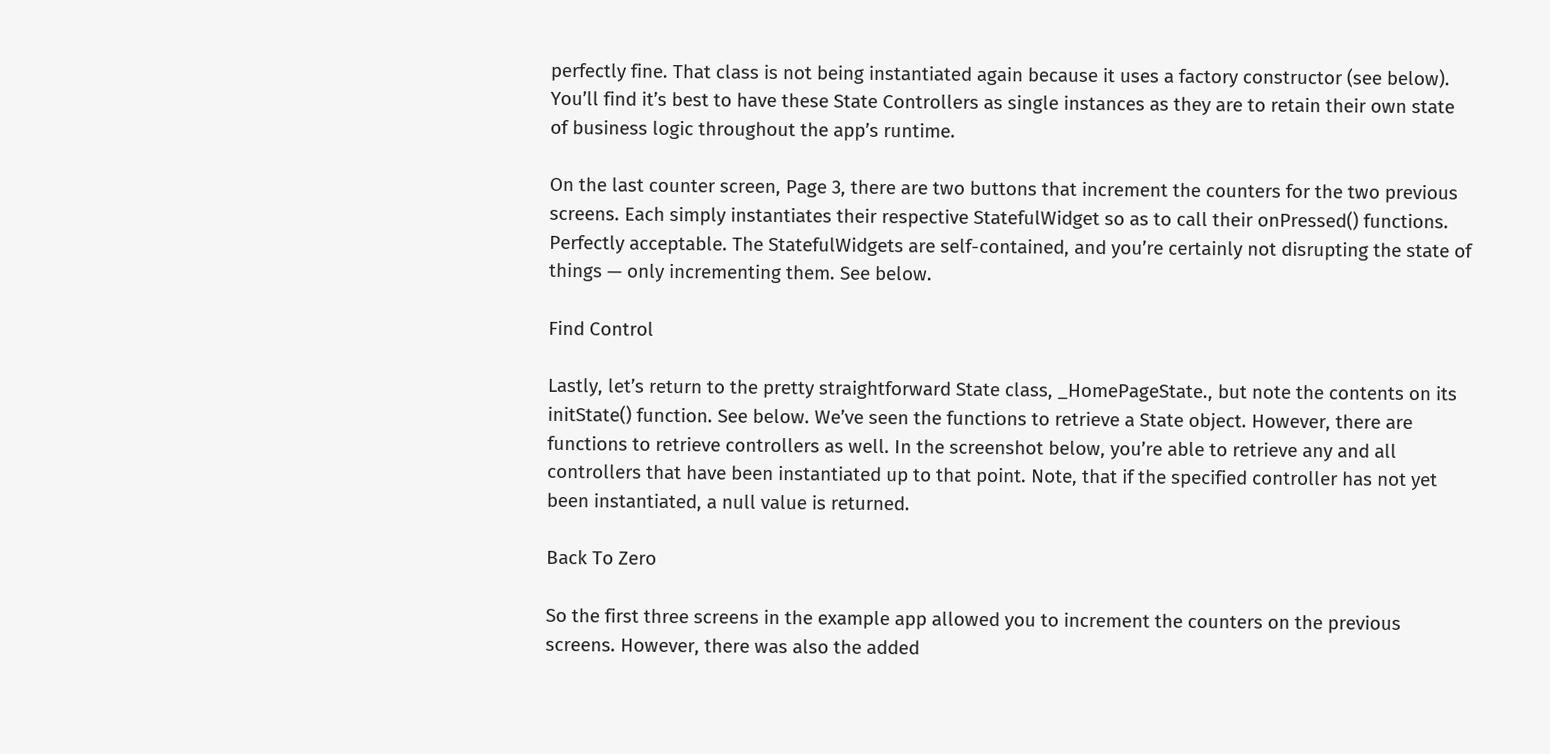perfectly fine. That class is not being instantiated again because it uses a factory constructor (see below). You’ll find it’s best to have these State Controllers as single instances as they are to retain their own state of business logic throughout the app’s runtime.

On the last counter screen, Page 3, there are two buttons that increment the counters for the two previous screens. Each simply instantiates their respective StatefulWidget so as to call their onPressed() functions. Perfectly acceptable. The StatefulWidgets are self-contained, and you’re certainly not disrupting the state of things — only incrementing them. See below.

Find Control

Lastly, let’s return to the pretty straightforward State class, _HomePageState., but note the contents on its initState() function. See below. We’ve seen the functions to retrieve a State object. However, there are functions to retrieve controllers as well. In the screenshot below, you’re able to retrieve any and all controllers that have been instantiated up to that point. Note, that if the specified controller has not yet been instantiated, a null value is returned.

Back To Zero

So the first three screens in the example app allowed you to increment the counters on the previous screens. However, there was also the added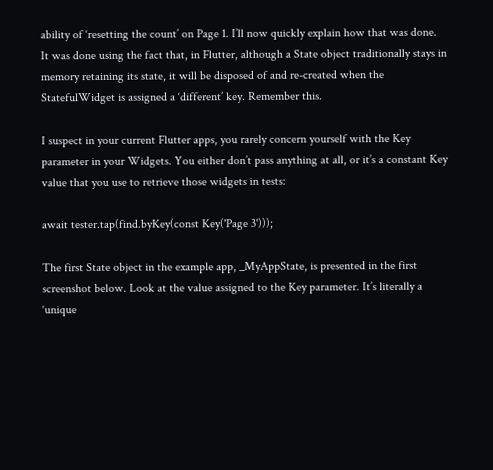ability of ‘resetting the count’ on Page 1. I’ll now quickly explain how that was done. It was done using the fact that, in Flutter, although a State object traditionally stays in memory retaining its state, it will be disposed of and re-created when the StatefulWidget is assigned a ‘different’ key. Remember this.

I suspect in your current Flutter apps, you rarely concern yourself with the Key parameter in your Widgets. You either don’t pass anything at all, or it’s a constant Key value that you use to retrieve those widgets in tests:

await tester.tap(find.byKey(const Key('Page 3')));

The first State object in the example app, _MyAppState, is presented in the first screenshot below. Look at the value assigned to the Key parameter. It’s literally a ‘unique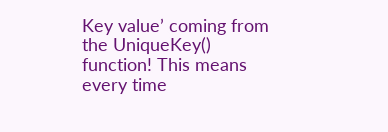Key value’ coming from the UniqueKey() function! This means every time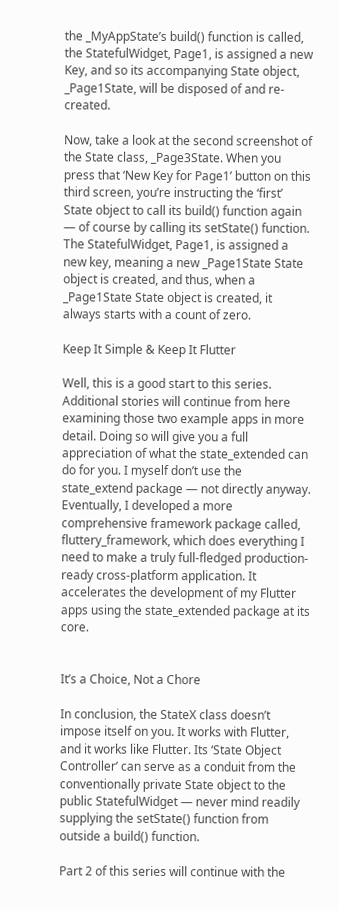the _MyAppState’s build() function is called, the StatefulWidget, Page1, is assigned a new Key, and so its accompanying State object, _Page1State, will be disposed of and re-created.

Now, take a look at the second screenshot of the State class, _Page3State. When you press that ‘New Key for Page1’ button on this third screen, you’re instructing the ‘first’ State object to call its build() function again — of course by calling its setState() function. The StatefulWidget, Page1, is assigned a new key, meaning a new _Page1State State object is created, and thus, when a _Page1State State object is created, it always starts with a count of zero.

Keep It Simple & Keep It Flutter

Well, this is a good start to this series. Additional stories will continue from here examining those two example apps in more detail. Doing so will give you a full appreciation of what the state_extended can do for you. I myself don’t use the state_extend package — not directly anyway. Eventually, I developed a more comprehensive framework package called, fluttery_framework, which does everything I need to make a truly full-fledged production-ready cross-platform application. It accelerates the development of my Flutter apps using the state_extended package at its core.


It’s a Choice, Not a Chore

In conclusion, the StateX class doesn’t impose itself on you. It works with Flutter, and it works like Flutter. Its ‘State Object Controller’ can serve as a conduit from the conventionally private State object to the public StatefulWidget — never mind readily supplying the setState() function from outside a build() function.

Part 2 of this series will continue with the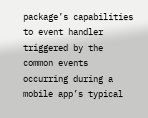package’s capabilities to event handler triggered by the common events occurring during a mobile app’s typical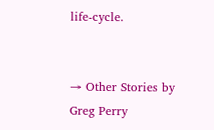life-cycle.


→ Other Stories by Greg Perry